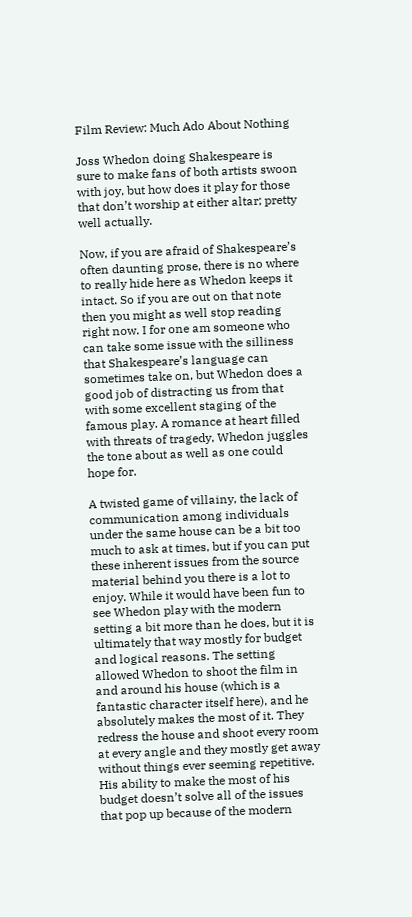Film Review: Much Ado About Nothing

Joss Whedon doing Shakespeare is sure to make fans of both artists swoon with joy, but how does it play for those that don’t worship at either altar; pretty well actually.

Now, if you are afraid of Shakespeare’s often daunting prose, there is no where to really hide here as Whedon keeps it intact. So if you are out on that note then you might as well stop reading right now. I for one am someone who can take some issue with the silliness that Shakespeare’s language can sometimes take on, but Whedon does a good job of distracting us from that with some excellent staging of the famous play. A romance at heart filled with threats of tragedy, Whedon juggles the tone about as well as one could hope for.

A twisted game of villainy, the lack of communication among individuals under the same house can be a bit too much to ask at times, but if you can put these inherent issues from the source material behind you there is a lot to enjoy. While it would have been fun to see Whedon play with the modern setting a bit more than he does, but it is ultimately that way mostly for budget and logical reasons. The setting allowed Whedon to shoot the film in and around his house (which is a fantastic character itself here), and he absolutely makes the most of it. They redress the house and shoot every room at every angle and they mostly get away without things ever seeming repetitive. His ability to make the most of his budget doesn’t solve all of the issues that pop up because of the modern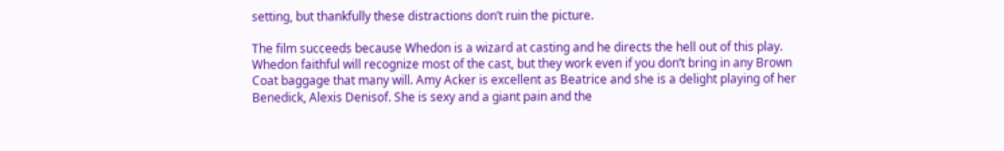setting, but thankfully these distractions don’t ruin the picture.

The film succeeds because Whedon is a wizard at casting and he directs the hell out of this play. Whedon faithful will recognize most of the cast, but they work even if you don’t bring in any Brown Coat baggage that many will. Amy Acker is excellent as Beatrice and she is a delight playing of her Benedick, Alexis Denisof. She is sexy and a giant pain and the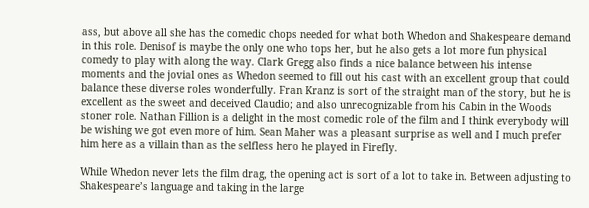ass, but above all she has the comedic chops needed for what both Whedon and Shakespeare demand in this role. Denisof is maybe the only one who tops her, but he also gets a lot more fun physical comedy to play with along the way. Clark Gregg also finds a nice balance between his intense moments and the jovial ones as Whedon seemed to fill out his cast with an excellent group that could balance these diverse roles wonderfully. Fran Kranz is sort of the straight man of the story, but he is excellent as the sweet and deceived Claudio; and also unrecognizable from his Cabin in the Woods stoner role. Nathan Fillion is a delight in the most comedic role of the film and I think everybody will be wishing we got even more of him. Sean Maher was a pleasant surprise as well and I much prefer him here as a villain than as the selfless hero he played in Firefly.

While Whedon never lets the film drag, the opening act is sort of a lot to take in. Between adjusting to Shakespeare’s language and taking in the large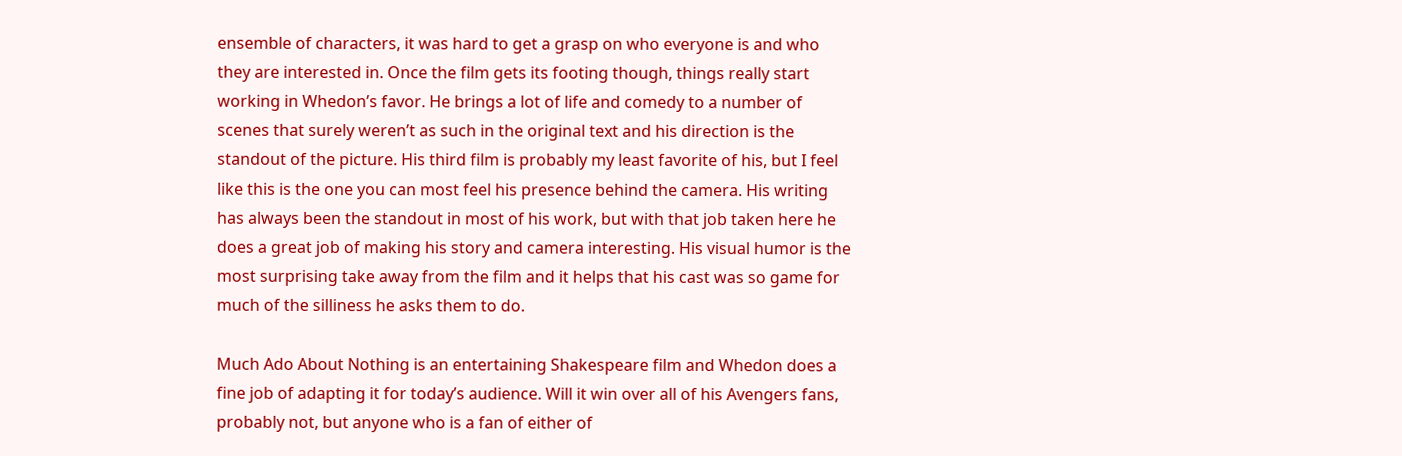ensemble of characters, it was hard to get a grasp on who everyone is and who they are interested in. Once the film gets its footing though, things really start working in Whedon’s favor. He brings a lot of life and comedy to a number of scenes that surely weren’t as such in the original text and his direction is the standout of the picture. His third film is probably my least favorite of his, but I feel like this is the one you can most feel his presence behind the camera. His writing has always been the standout in most of his work, but with that job taken here he does a great job of making his story and camera interesting. His visual humor is the most surprising take away from the film and it helps that his cast was so game for much of the silliness he asks them to do.

Much Ado About Nothing is an entertaining Shakespeare film and Whedon does a fine job of adapting it for today’s audience. Will it win over all of his Avengers fans, probably not, but anyone who is a fan of either of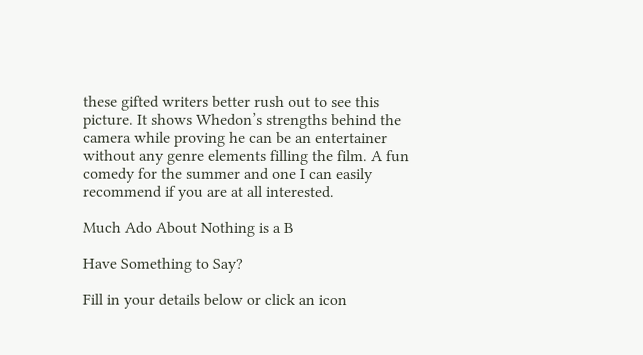these gifted writers better rush out to see this picture. It shows Whedon’s strengths behind the camera while proving he can be an entertainer without any genre elements filling the film. A fun comedy for the summer and one I can easily recommend if you are at all interested.

Much Ado About Nothing is a B

Have Something to Say?

Fill in your details below or click an icon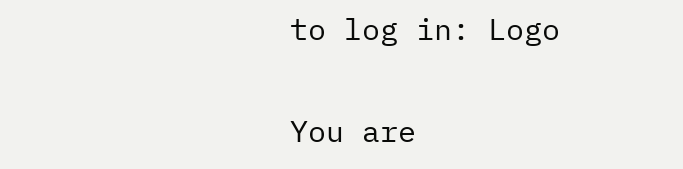to log in: Logo

You are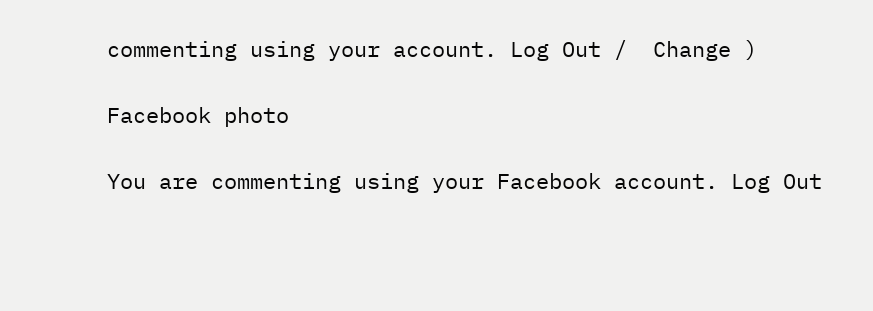commenting using your account. Log Out /  Change )

Facebook photo

You are commenting using your Facebook account. Log Out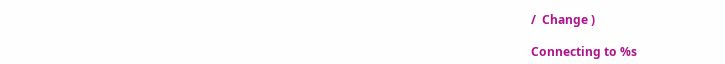/  Change )

Connecting to %s